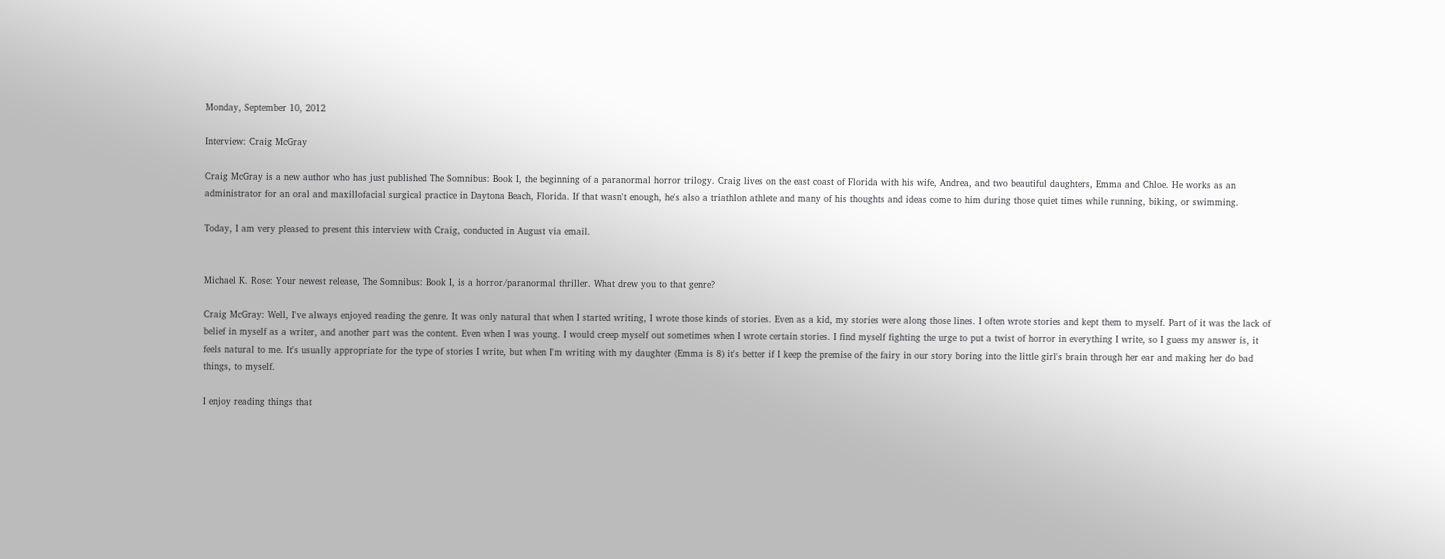Monday, September 10, 2012

Interview: Craig McGray

Craig McGray is a new author who has just published The Somnibus: Book I, the beginning of a paranormal horror trilogy. Craig lives on the east coast of Florida with his wife, Andrea, and two beautiful daughters, Emma and Chloe. He works as an administrator for an oral and maxillofacial surgical practice in Daytona Beach, Florida. If that wasn't enough, he's also a triathlon athlete and many of his thoughts and ideas come to him during those quiet times while running, biking, or swimming.

Today, I am very pleased to present this interview with Craig, conducted in August via email.


Michael K. Rose: Your newest release, The Somnibus: Book I, is a horror/paranormal thriller. What drew you to that genre?

Craig McGray: Well, I've always enjoyed reading the genre. It was only natural that when I started writing, I wrote those kinds of stories. Even as a kid, my stories were along those lines. I often wrote stories and kept them to myself. Part of it was the lack of belief in myself as a writer, and another part was the content. Even when I was young. I would creep myself out sometimes when I wrote certain stories. I find myself fighting the urge to put a twist of horror in everything I write, so I guess my answer is, it feels natural to me. It's usually appropriate for the type of stories I write, but when I'm writing with my daughter (Emma is 8) it's better if I keep the premise of the fairy in our story boring into the little girl's brain through her ear and making her do bad things, to myself.

I enjoy reading things that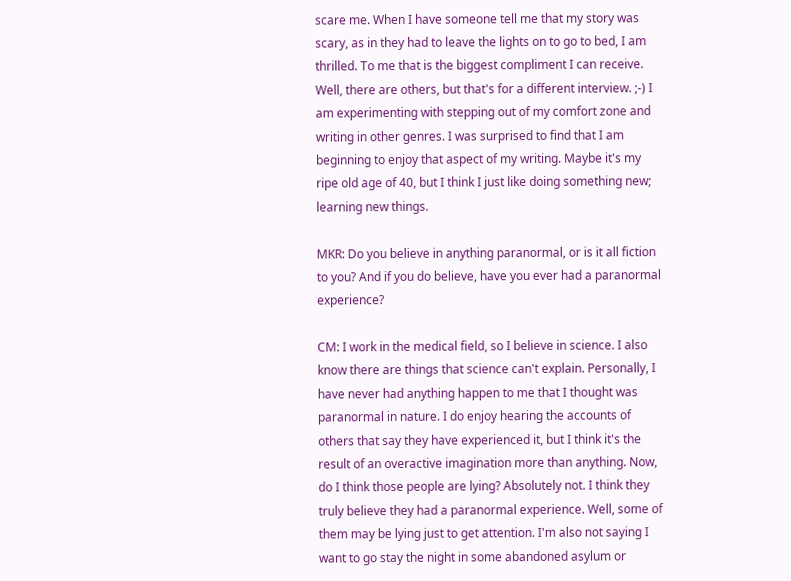scare me. When I have someone tell me that my story was scary, as in they had to leave the lights on to go to bed, I am thrilled. To me that is the biggest compliment I can receive. Well, there are others, but that's for a different interview. ;-) I am experimenting with stepping out of my comfort zone and writing in other genres. I was surprised to find that I am beginning to enjoy that aspect of my writing. Maybe it's my ripe old age of 40, but I think I just like doing something new; learning new things.

MKR: Do you believe in anything paranormal, or is it all fiction to you? And if you do believe, have you ever had a paranormal experience?

CM: I work in the medical field, so I believe in science. I also know there are things that science can't explain. Personally, I have never had anything happen to me that I thought was paranormal in nature. I do enjoy hearing the accounts of others that say they have experienced it, but I think it's the result of an overactive imagination more than anything. Now, do I think those people are lying? Absolutely not. I think they truly believe they had a paranormal experience. Well, some of them may be lying just to get attention. I'm also not saying I want to go stay the night in some abandoned asylum or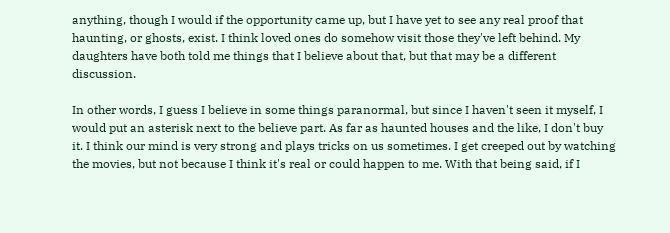anything, though I would if the opportunity came up, but I have yet to see any real proof that haunting, or ghosts, exist. I think loved ones do somehow visit those they've left behind. My daughters have both told me things that I believe about that, but that may be a different discussion.

In other words, I guess I believe in some things paranormal, but since I haven't seen it myself, I would put an asterisk next to the believe part. As far as haunted houses and the like, I don't buy it. I think our mind is very strong and plays tricks on us sometimes. I get creeped out by watching the movies, but not because I think it's real or could happen to me. With that being said, if I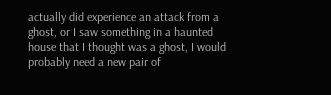actually did experience an attack from a ghost, or I saw something in a haunted house that I thought was a ghost, I would probably need a new pair of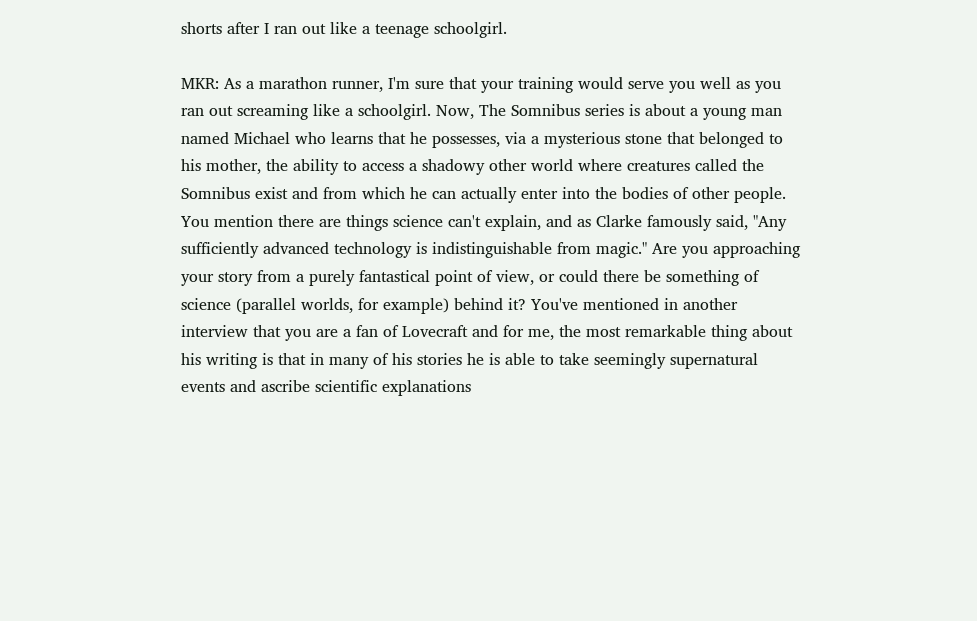shorts after I ran out like a teenage schoolgirl.

MKR: As a marathon runner, I'm sure that your training would serve you well as you ran out screaming like a schoolgirl. Now, The Somnibus series is about a young man named Michael who learns that he possesses, via a mysterious stone that belonged to his mother, the ability to access a shadowy other world where creatures called the Somnibus exist and from which he can actually enter into the bodies of other people. You mention there are things science can't explain, and as Clarke famously said, "Any sufficiently advanced technology is indistinguishable from magic." Are you approaching your story from a purely fantastical point of view, or could there be something of science (parallel worlds, for example) behind it? You've mentioned in another interview that you are a fan of Lovecraft and for me, the most remarkable thing about his writing is that in many of his stories he is able to take seemingly supernatural events and ascribe scientific explanations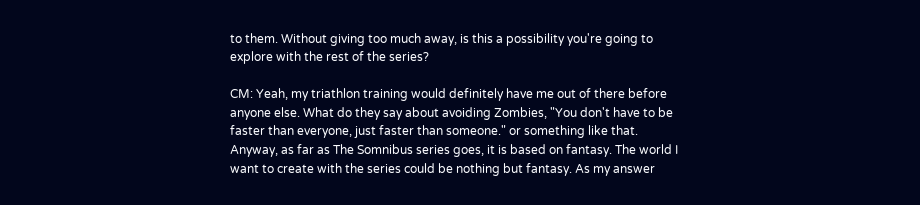to them. Without giving too much away, is this a possibility you're going to explore with the rest of the series?

CM: Yeah, my triathlon training would definitely have me out of there before anyone else. What do they say about avoiding Zombies, "You don't have to be faster than everyone, just faster than someone." or something like that. Anyway, as far as The Somnibus series goes, it is based on fantasy. The world I want to create with the series could be nothing but fantasy. As my answer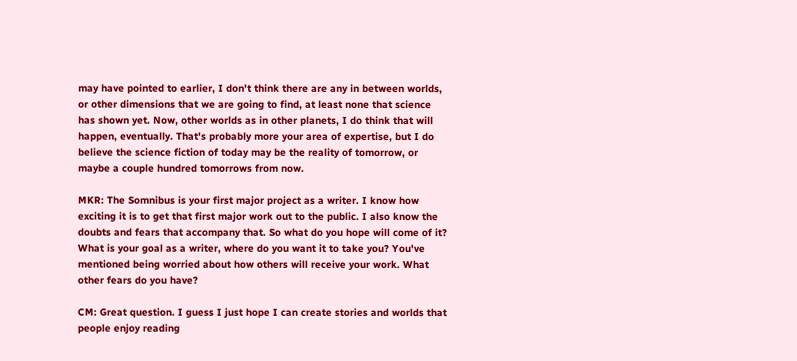may have pointed to earlier, I don't think there are any in between worlds, or other dimensions that we are going to find, at least none that science has shown yet. Now, other worlds as in other planets, I do think that will happen, eventually. That's probably more your area of expertise, but I do believe the science fiction of today may be the reality of tomorrow, or maybe a couple hundred tomorrows from now.

MKR: The Somnibus is your first major project as a writer. I know how exciting it is to get that first major work out to the public. I also know the doubts and fears that accompany that. So what do you hope will come of it? What is your goal as a writer, where do you want it to take you? You've mentioned being worried about how others will receive your work. What other fears do you have?

CM: Great question. I guess I just hope I can create stories and worlds that people enjoy reading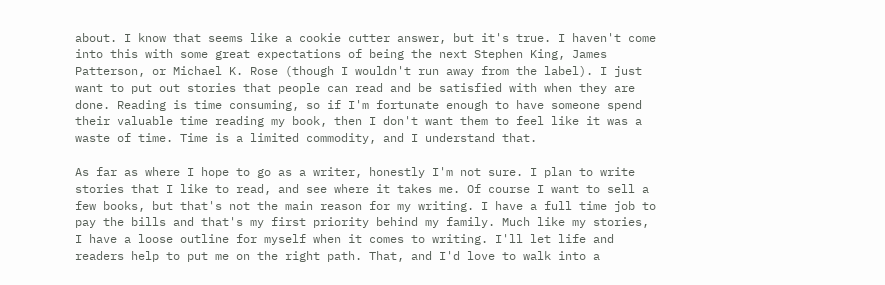about. I know that seems like a cookie cutter answer, but it's true. I haven't come into this with some great expectations of being the next Stephen King, James Patterson, or Michael K. Rose (though I wouldn't run away from the label). I just want to put out stories that people can read and be satisfied with when they are done. Reading is time consuming, so if I'm fortunate enough to have someone spend their valuable time reading my book, then I don't want them to feel like it was a waste of time. Time is a limited commodity, and I understand that.

As far as where I hope to go as a writer, honestly I'm not sure. I plan to write stories that I like to read, and see where it takes me. Of course I want to sell a few books, but that's not the main reason for my writing. I have a full time job to pay the bills and that's my first priority behind my family. Much like my stories, I have a loose outline for myself when it comes to writing. I'll let life and readers help to put me on the right path. That, and I'd love to walk into a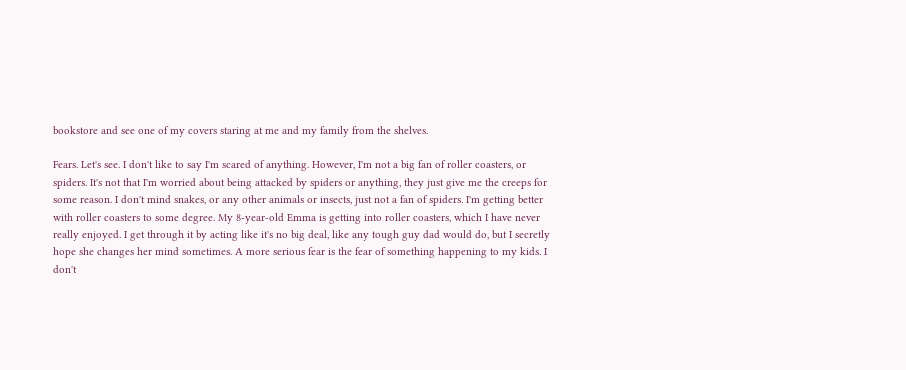bookstore and see one of my covers staring at me and my family from the shelves.

Fears. Let's see. I don't like to say I'm scared of anything. However, I'm not a big fan of roller coasters, or spiders. It's not that I'm worried about being attacked by spiders or anything, they just give me the creeps for some reason. I don't mind snakes, or any other animals or insects, just not a fan of spiders. I'm getting better with roller coasters to some degree. My 8-year-old Emma is getting into roller coasters, which I have never really enjoyed. I get through it by acting like it's no big deal, like any tough guy dad would do, but I secretly hope she changes her mind sometimes. A more serious fear is the fear of something happening to my kids. I don't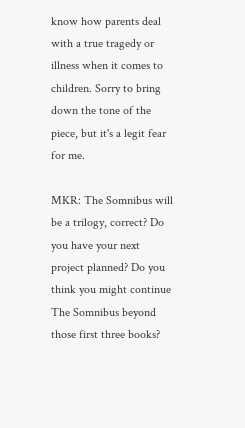know how parents deal with a true tragedy or illness when it comes to children. Sorry to bring down the tone of the piece, but it's a legit fear for me.

MKR: The Somnibus will be a trilogy, correct? Do you have your next project planned? Do you think you might continue The Somnibus beyond those first three books?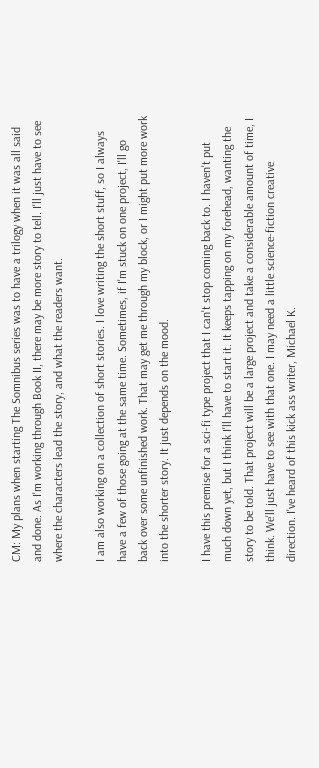CM: My plans when starting The Somnibus series was to have a trilogy when it was all said and done. As I'm working through Book II, there may be more story to tell. I'll just have to see where the characters lead the story, and what the readers want.

I am also working on a collection of short stories. I love writing the short stuff, so I always have a few of those going at the same time. Sometimes, if I'm stuck on one project, I'll go back over some unfinished work. That may get me through my block, or I might put more work into the shorter story. It just depends on the mood.

I have this premise for a sci-fi type project that I can't stop coming back to. I haven't put much down yet, but I think I'll have to start it. It keeps tapping on my forehead, wanting the story to be told. That project will be a large project and take a considerable amount of time, I think. We'll just have to see with that one. I may need a little science-fiction creative direction. I've heard of this kick ass writer, Michael K.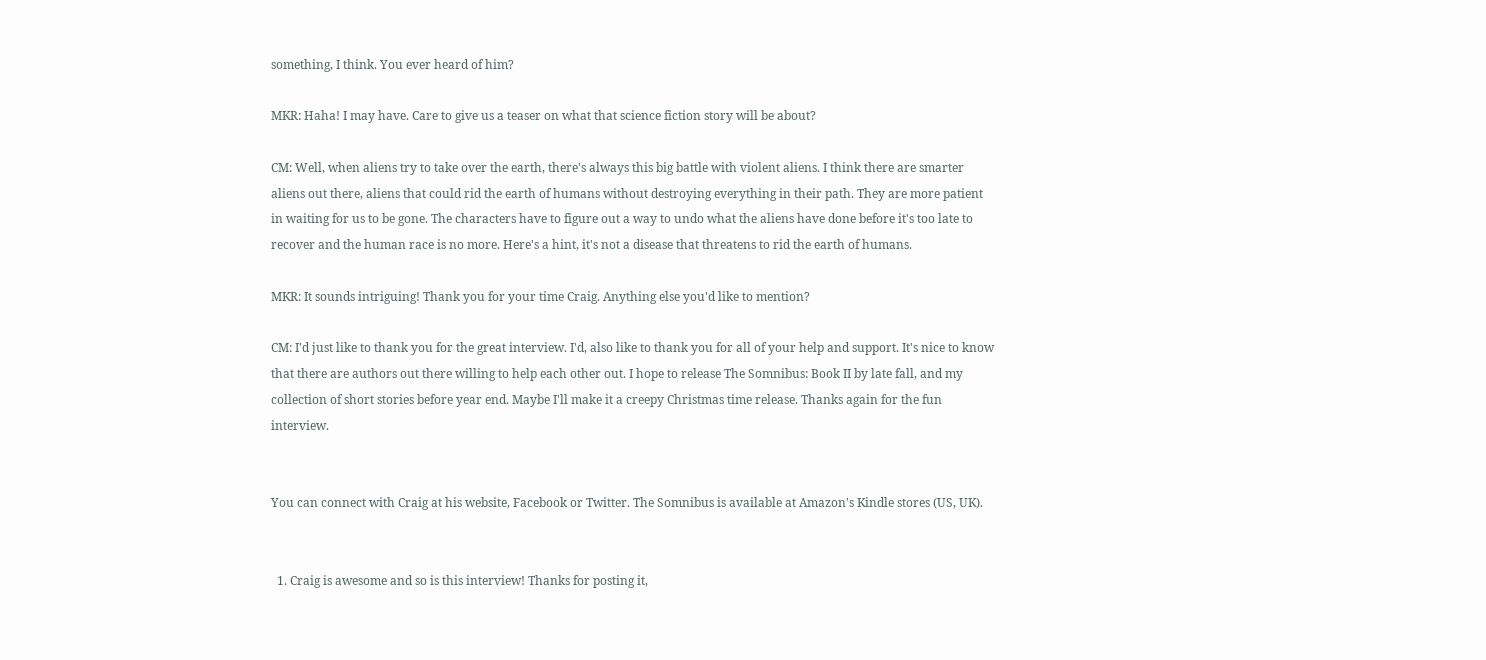something, I think. You ever heard of him?

MKR: Haha! I may have. Care to give us a teaser on what that science fiction story will be about?

CM: Well, when aliens try to take over the earth, there's always this big battle with violent aliens. I think there are smarter aliens out there, aliens that could rid the earth of humans without destroying everything in their path. They are more patient in waiting for us to be gone. The characters have to figure out a way to undo what the aliens have done before it's too late to recover and the human race is no more. Here's a hint, it's not a disease that threatens to rid the earth of humans.

MKR: It sounds intriguing! Thank you for your time Craig. Anything else you'd like to mention?

CM: I'd just like to thank you for the great interview. I'd, also like to thank you for all of your help and support. It's nice to know that there are authors out there willing to help each other out. I hope to release The Somnibus: Book II by late fall, and my collection of short stories before year end. Maybe I'll make it a creepy Christmas time release. Thanks again for the fun interview.


You can connect with Craig at his website, Facebook or Twitter. The Somnibus is available at Amazon's Kindle stores (US, UK).


  1. Craig is awesome and so is this interview! Thanks for posting it,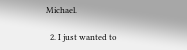Michael.

  2. I just wanted to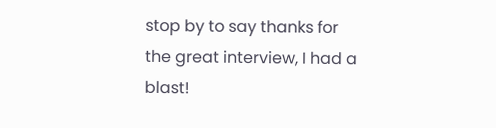stop by to say thanks for the great interview, I had a blast!